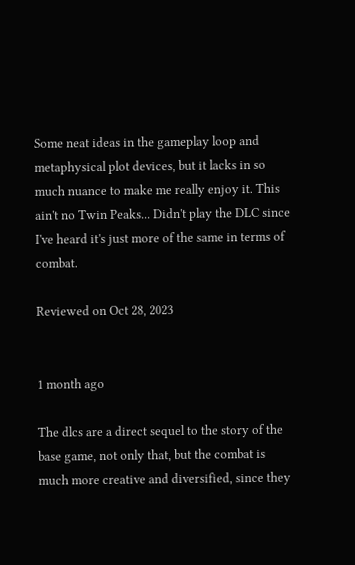Some neat ideas in the gameplay loop and metaphysical plot devices, but it lacks in so much nuance to make me really enjoy it. This ain't no Twin Peaks... Didn't play the DLC since I've heard it's just more of the same in terms of combat.

Reviewed on Oct 28, 2023


1 month ago

The dlcs are a direct sequel to the story of the base game, not only that, but the combat is much more creative and diversified, since they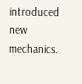introduced new mechanics.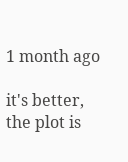1 month ago

it's better, the plot is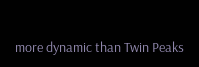more dynamic than Twin Peaks